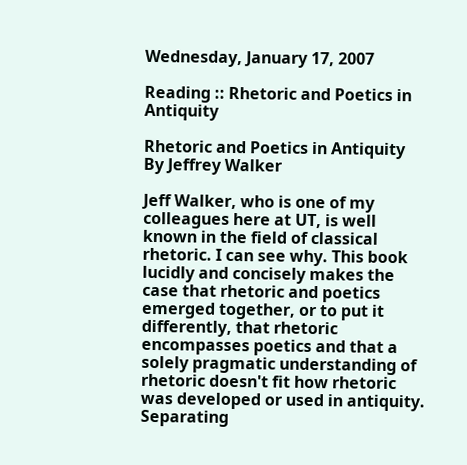Wednesday, January 17, 2007

Reading :: Rhetoric and Poetics in Antiquity

Rhetoric and Poetics in Antiquity
By Jeffrey Walker

Jeff Walker, who is one of my colleagues here at UT, is well known in the field of classical rhetoric. I can see why. This book lucidly and concisely makes the case that rhetoric and poetics emerged together, or to put it differently, that rhetoric encompasses poetics and that a solely pragmatic understanding of rhetoric doesn't fit how rhetoric was developed or used in antiquity. Separating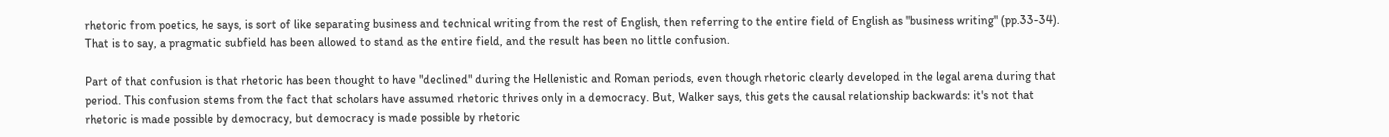rhetoric from poetics, he says, is sort of like separating business and technical writing from the rest of English, then referring to the entire field of English as "business writing" (pp.33-34). That is to say, a pragmatic subfield has been allowed to stand as the entire field, and the result has been no little confusion.

Part of that confusion is that rhetoric has been thought to have "declined" during the Hellenistic and Roman periods, even though rhetoric clearly developed in the legal arena during that period. This confusion stems from the fact that scholars have assumed rhetoric thrives only in a democracy. But, Walker says, this gets the causal relationship backwards: it's not that rhetoric is made possible by democracy, but democracy is made possible by rhetoric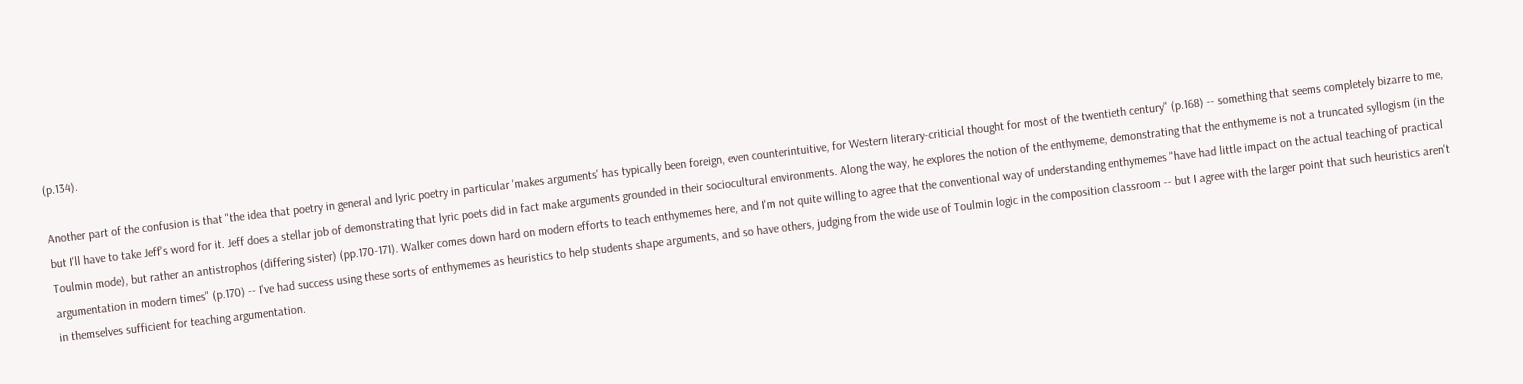(p.134).

Another part of the confusion is that "the idea that poetry in general and lyric poetry in particular 'makes arguments' has typically been foreign, even counterintuitive, for Western literary-criticial thought for most of the twentieth century" (p.168) -- something that seems completely bizarre to me, but I'll have to take Jeff's word for it. Jeff does a stellar job of demonstrating that lyric poets did in fact make arguments grounded in their sociocultural environments. Along the way, he explores the notion of the enthymeme, demonstrating that the enthymeme is not a truncated syllogism (in the Toulmin mode), but rather an antistrophos (differing sister) (pp.170-171). Walker comes down hard on modern efforts to teach enthymemes here, and I'm not quite willing to agree that the conventional way of understanding enthymemes "have had little impact on the actual teaching of practical argumentation in modern times" (p.170) -- I've had success using these sorts of enthymemes as heuristics to help students shape arguments, and so have others, judging from the wide use of Toulmin logic in the composition classroom -- but I agree with the larger point that such heuristics aren't in themselves sufficient for teaching argumentation.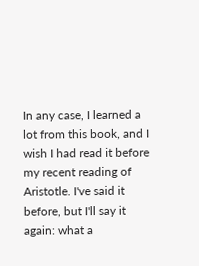In any case, I learned a lot from this book, and I wish I had read it before my recent reading of Aristotle. I've said it before, but I'll say it again: what a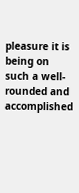pleasure it is being on such a well-rounded and accomplished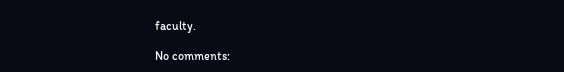faculty.

No comments: